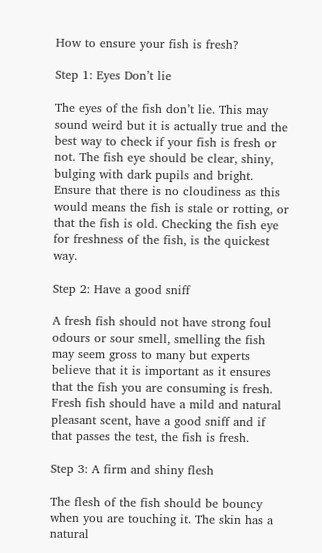How to ensure your fish is fresh?

Step 1: Eyes Don’t lie

The eyes of the fish don’t lie. This may sound weird but it is actually true and the best way to check if your fish is fresh or not. The fish eye should be clear, shiny, bulging with dark pupils and bright. Ensure that there is no cloudiness as this would means the fish is stale or rotting, or that the fish is old. Checking the fish eye for freshness of the fish, is the quickest way.

Step 2: Have a good sniff

A fresh fish should not have strong foul odours or sour smell, smelling the fish may seem gross to many but experts believe that it is important as it ensures that the fish you are consuming is fresh. Fresh fish should have a mild and natural pleasant scent, have a good sniff and if that passes the test, the fish is fresh.

Step 3: A firm and shiny flesh

The flesh of the fish should be bouncy when you are touching it. The skin has a natural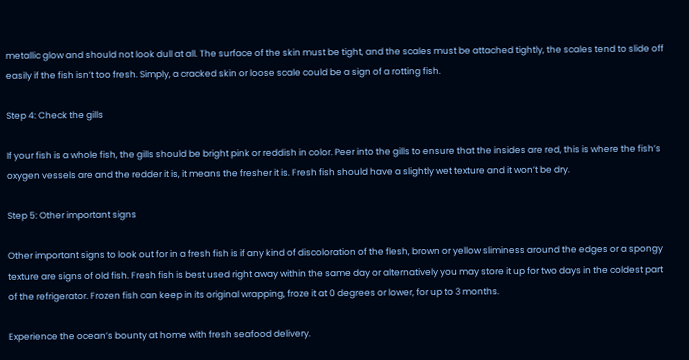metallic glow and should not look dull at all. The surface of the skin must be tight, and the scales must be attached tightly, the scales tend to slide off easily if the fish isn’t too fresh. Simply, a cracked skin or loose scale could be a sign of a rotting fish.

Step 4: Check the gills

If your fish is a whole fish, the gills should be bright pink or reddish in color. Peer into the gills to ensure that the insides are red, this is where the fish’s oxygen vessels are and the redder it is, it means the fresher it is. Fresh fish should have a slightly wet texture and it won’t be dry.

Step 5: Other important signs

Other important signs to look out for in a fresh fish is if any kind of discoloration of the flesh, brown or yellow sliminess around the edges or a spongy texture are signs of old fish. Fresh fish is best used right away within the same day or alternatively you may store it up for two days in the coldest part of the refrigerator. Frozen fish can keep in its original wrapping, froze it at 0 degrees or lower, for up to 3 months.

Experience the ocean’s bounty at home with fresh seafood delivery.